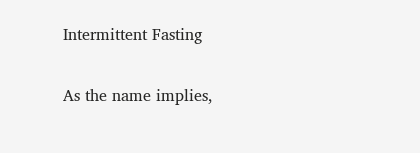Intermittent Fasting

As the name implies,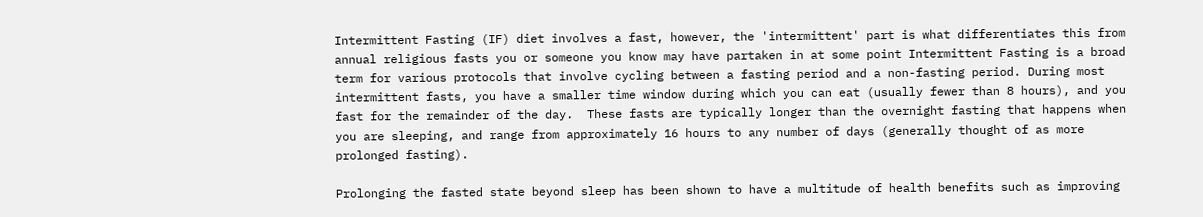Intermittent Fasting (IF) diet involves a fast, however, the 'intermittent' part is what differentiates this from annual religious fasts you or someone you know may have partaken in at some point Intermittent Fasting is a broad term for various protocols that involve cycling between a fasting period and a non-fasting period. During most intermittent fasts, you have a smaller time window during which you can eat (usually fewer than 8 hours), and you fast for the remainder of the day.  These fasts are typically longer than the overnight fasting that happens when you are sleeping, and range from approximately 16 hours to any number of days (generally thought of as more prolonged fasting).

Prolonging the fasted state beyond sleep has been shown to have a multitude of health benefits such as improving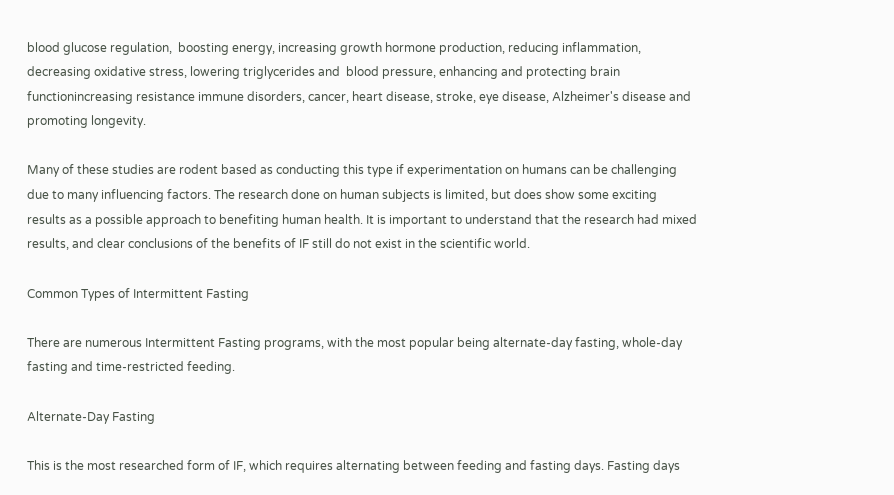blood glucose regulation,  boosting energy, increasing growth hormone production, reducing inflammation, decreasing oxidative stress, lowering triglycerides and  blood pressure, enhancing and protecting brain functionincreasing resistance immune disorders, cancer, heart disease, stroke, eye disease, Alzheimer's disease and promoting longevity.

Many of these studies are rodent based as conducting this type if experimentation on humans can be challenging due to many influencing factors. The research done on human subjects is limited, but does show some exciting results as a possible approach to benefiting human health. It is important to understand that the research had mixed results, and clear conclusions of the benefits of IF still do not exist in the scientific world.

Common Types of Intermittent Fasting

There are numerous Intermittent Fasting programs, with the most popular being alternate-day fasting, whole-day fasting and time-restricted feeding.

Alternate-Day Fasting

This is the most researched form of IF, which requires alternating between feeding and fasting days. Fasting days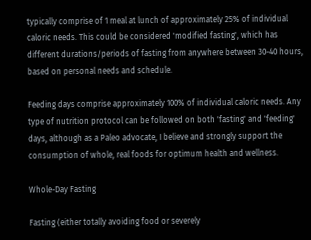typically comprise of 1 meal at lunch of approximately 25% of individual caloric needs. This could be considered 'modified fasting', which has different durations/periods of fasting from anywhere between 30-40 hours, based on personal needs and schedule.

Feeding days comprise approximately 100% of individual caloric needs. Any type of nutrition protocol can be followed on both 'fasting' and 'feeding' days, although as a Paleo advocate, I believe and strongly support the consumption of whole, real foods for optimum health and wellness.

Whole-Day Fasting

Fasting (either totally avoiding food or severely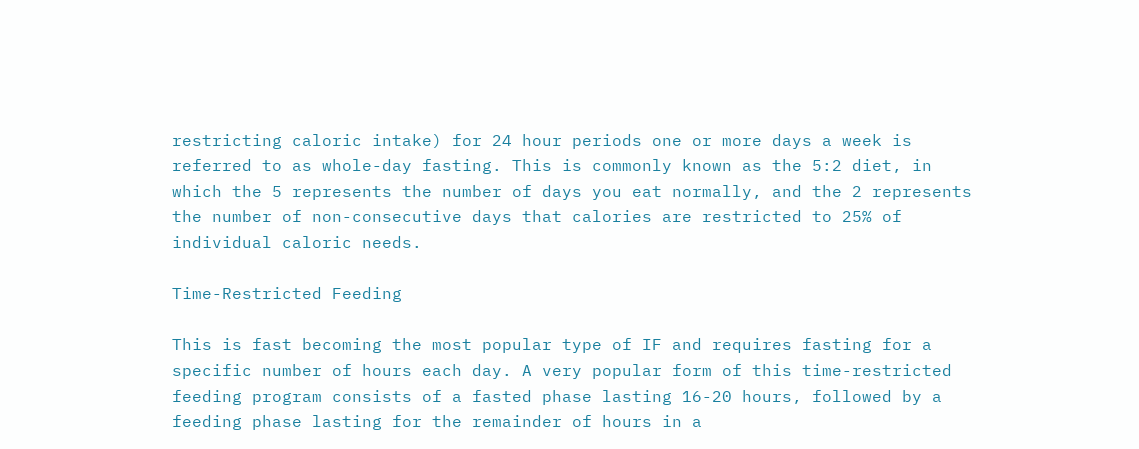restricting caloric intake) for 24 hour periods one or more days a week is referred to as whole-day fasting. This is commonly known as the 5:2 diet, in which the 5 represents the number of days you eat normally, and the 2 represents the number of non-consecutive days that calories are restricted to 25% of individual caloric needs.

Time-Restricted Feeding

This is fast becoming the most popular type of IF and requires fasting for a specific number of hours each day. A very popular form of this time-restricted feeding program consists of a fasted phase lasting 16-20 hours, followed by a feeding phase lasting for the remainder of hours in a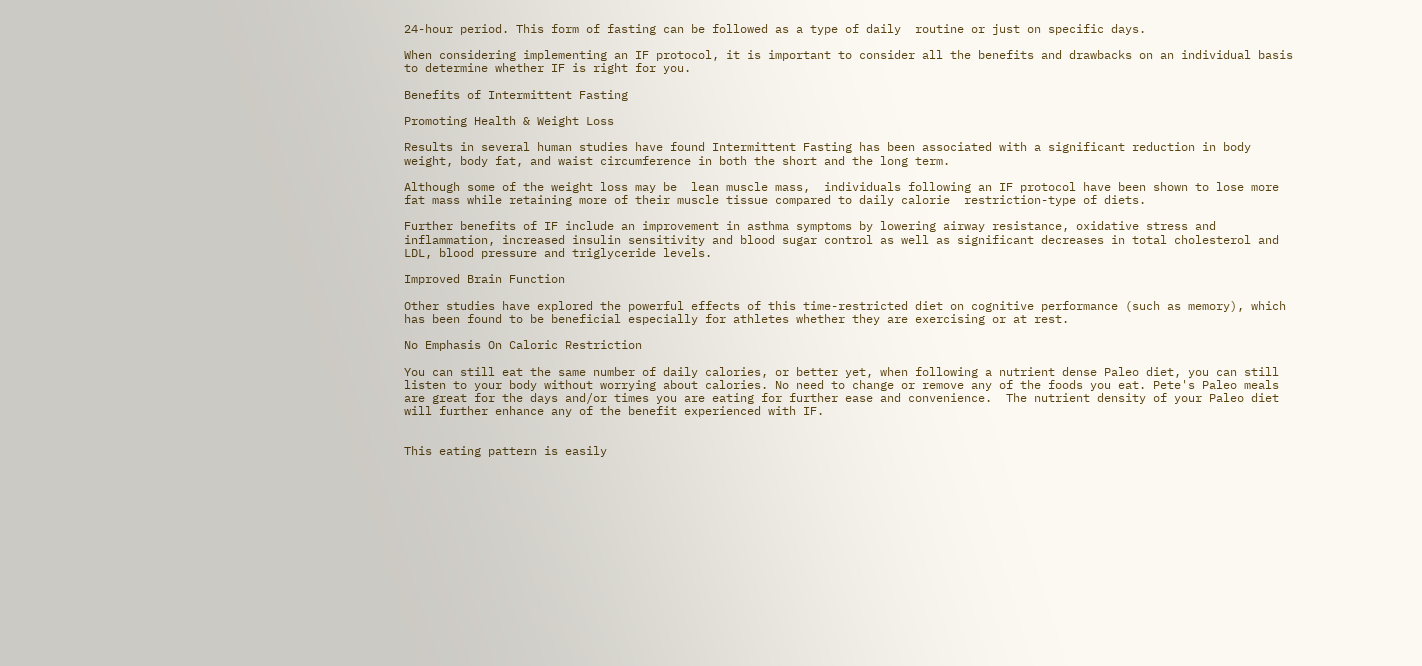24-hour period. This form of fasting can be followed as a type of daily  routine or just on specific days.

When considering implementing an IF protocol, it is important to consider all the benefits and drawbacks on an individual basis to determine whether IF is right for you.

Benefits of Intermittent Fasting

Promoting Health & Weight Loss

Results in several human studies have found Intermittent Fasting has been associated with a significant reduction in body weight, body fat, and waist circumference in both the short and the long term.

Although some of the weight loss may be  lean muscle mass,  individuals following an IF protocol have been shown to lose more fat mass while retaining more of their muscle tissue compared to daily calorie  restriction-type of diets.

Further benefits of IF include an improvement in asthma symptoms by lowering airway resistance, oxidative stress and  inflammation, increased insulin sensitivity and blood sugar control as well as significant decreases in total cholesterol and LDL, blood pressure and triglyceride levels.

Improved Brain Function

Other studies have explored the powerful effects of this time-restricted diet on cognitive performance (such as memory), which has been found to be beneficial especially for athletes whether they are exercising or at rest.

No Emphasis On Caloric Restriction

You can still eat the same number of daily calories, or better yet, when following a nutrient dense Paleo diet, you can still listen to your body without worrying about calories. No need to change or remove any of the foods you eat. Pete's Paleo meals are great for the days and/or times you are eating for further ease and convenience.  The nutrient density of your Paleo diet will further enhance any of the benefit experienced with IF.


This eating pattern is easily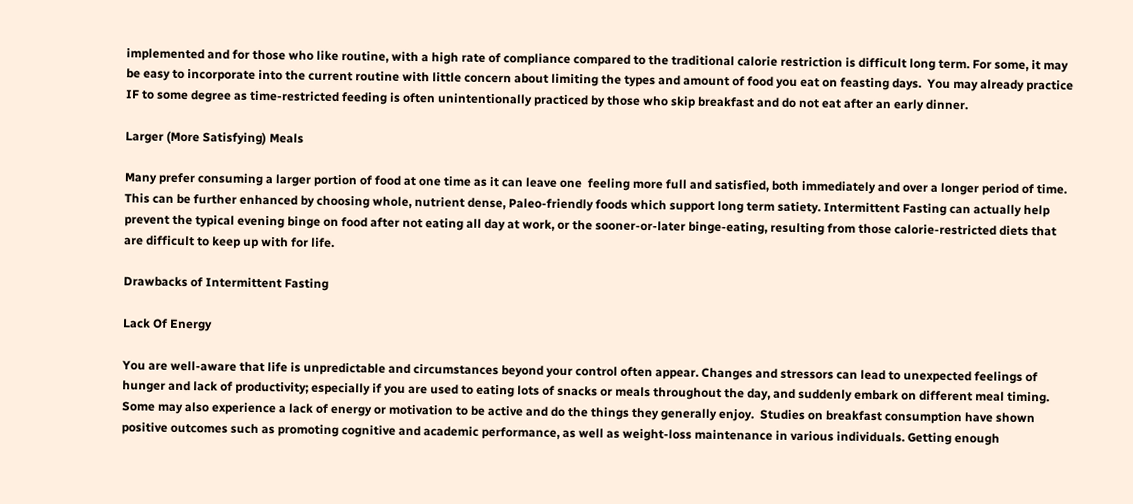implemented and for those who like routine, with a high rate of compliance compared to the traditional calorie restriction is difficult long term. For some, it may be easy to incorporate into the current routine with little concern about limiting the types and amount of food you eat on feasting days.  You may already practice IF to some degree as time-restricted feeding is often unintentionally practiced by those who skip breakfast and do not eat after an early dinner.

Larger (More Satisfying) Meals

Many prefer consuming a larger portion of food at one time as it can leave one  feeling more full and satisfied, both immediately and over a longer period of time. This can be further enhanced by choosing whole, nutrient dense, Paleo-friendly foods which support long term satiety. Intermittent Fasting can actually help prevent the typical evening binge on food after not eating all day at work, or the sooner-or-later binge-eating, resulting from those calorie-restricted diets that are difficult to keep up with for life.

Drawbacks of Intermittent Fasting

Lack Of Energy

You are well-aware that life is unpredictable and circumstances beyond your control often appear. Changes and stressors can lead to unexpected feelings of hunger and lack of productivity; especially if you are used to eating lots of snacks or meals throughout the day, and suddenly embark on different meal timing. Some may also experience a lack of energy or motivation to be active and do the things they generally enjoy.  Studies on breakfast consumption have shown positive outcomes such as promoting cognitive and academic performance, as well as weight-loss maintenance in various individuals. Getting enough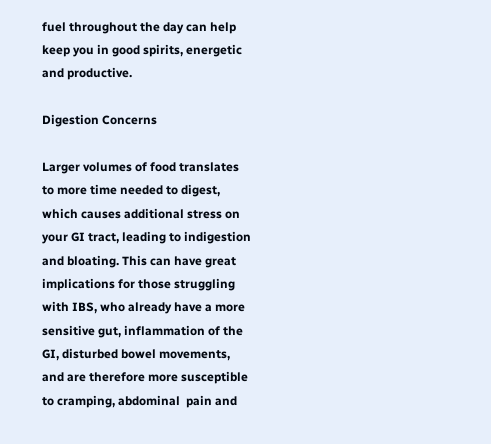fuel throughout the day can help keep you in good spirits, energetic and productive.

Digestion Concerns

Larger volumes of food translates to more time needed to digest, which causes additional stress on your GI tract, leading to indigestion and bloating. This can have great implications for those struggling with IBS, who already have a more sensitive gut, inflammation of the GI, disturbed bowel movements, and are therefore more susceptible to cramping, abdominal  pain and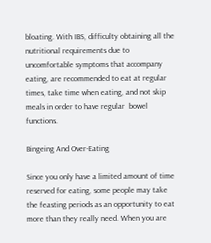bloating. With IBS, difficulty obtaining all the nutritional requirements due to uncomfortable symptoms that accompany eating, are recommended to eat at regular times, take time when eating, and not skip meals in order to have regular  bowel functions.

Bingeing And Over-Eating

Since you only have a limited amount of time reserved for eating, some people may take the feasting periods as an opportunity to eat more than they really need. When you are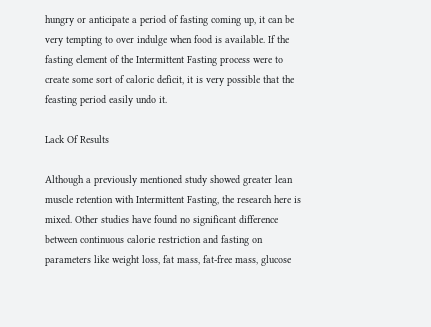hungry or anticipate a period of fasting coming up, it can be very tempting to over indulge when food is available. If the fasting element of the Intermittent Fasting process were to create some sort of caloric deficit, it is very possible that the feasting period easily undo it.

Lack Of Results

Although a previously mentioned study showed greater lean muscle retention with Intermittent Fasting, the research here is mixed. Other studies have found no significant difference between continuous calorie restriction and fasting on parameters like weight loss, fat mass, fat-free mass, glucose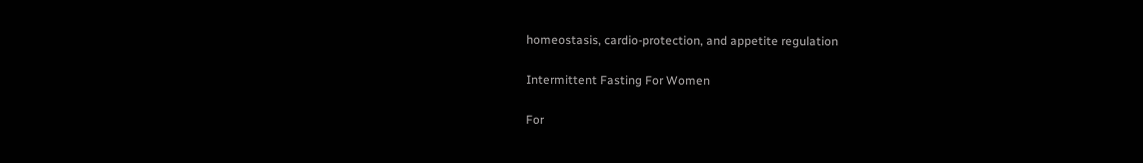homeostasis, cardio-protection, and appetite regulation

Intermittent Fasting For Women

For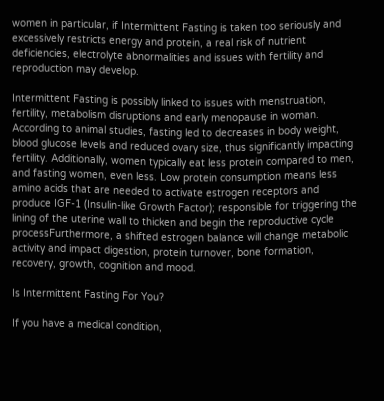women in particular, if Intermittent Fasting is taken too seriously and excessively restricts energy and protein, a real risk of nutrient deficiencies, electrolyte abnormalities and issues with fertility and reproduction may develop.

Intermittent Fasting is possibly linked to issues with menstruation, fertility, metabolism disruptions and early menopause in woman. According to animal studies, fasting led to decreases in body weight, blood glucose levels and reduced ovary size, thus significantly impacting fertility. Additionally, women typically eat less protein compared to men, and fasting women, even less. Low protein consumption means less amino acids that are needed to activate estrogen receptors and produce IGF-1 (Insulin-like Growth Factor); responsible for triggering the lining of the uterine wall to thicken and begin the reproductive cycle processFurthermore, a shifted estrogen balance will change metabolic activity and impact digestion, protein turnover, bone formation, recovery, growth, cognition and mood.

Is Intermittent Fasting For You?

If you have a medical condition,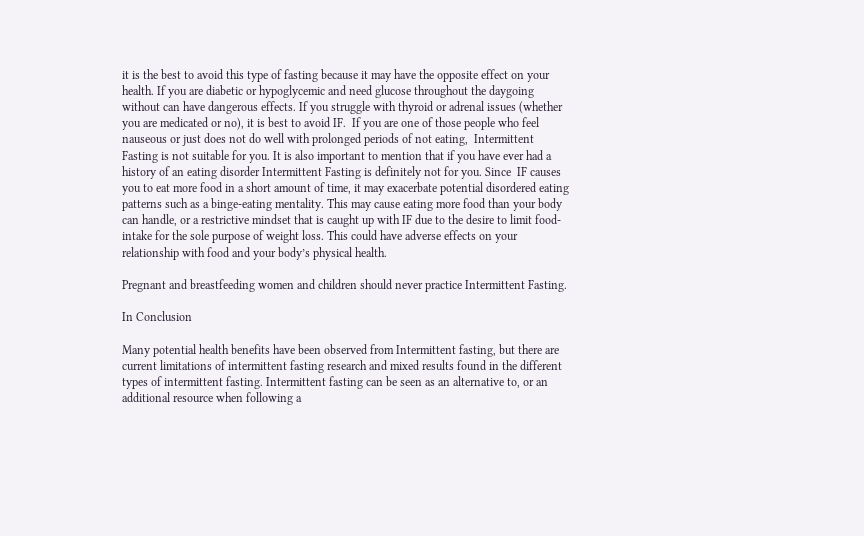it is the best to avoid this type of fasting because it may have the opposite effect on your health. If you are diabetic or hypoglycemic and need glucose throughout the daygoing without can have dangerous effects. If you struggle with thyroid or adrenal issues (whether you are medicated or no), it is best to avoid IF.  If you are one of those people who feel nauseous or just does not do well with prolonged periods of not eating,  Intermittent Fasting is not suitable for you. It is also important to mention that if you have ever had a history of an eating disorder Intermittent Fasting is definitely not for you. Since  IF causes you to eat more food in a short amount of time, it may exacerbate potential disordered eating patterns such as a binge-eating mentality. This may cause eating more food than your body can handle, or a restrictive mindset that is caught up with IF due to the desire to limit food-intake for the sole purpose of weight loss. This could have adverse effects on your relationship with food and your body’s physical health.

Pregnant and breastfeeding women and children should never practice Intermittent Fasting.

In Conclusion

Many potential health benefits have been observed from Intermittent fasting, but there are current limitations of intermittent fasting research and mixed results found in the different types of intermittent fasting. Intermittent fasting can be seen as an alternative to, or an additional resource when following a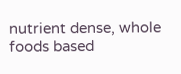nutrient dense, whole foods based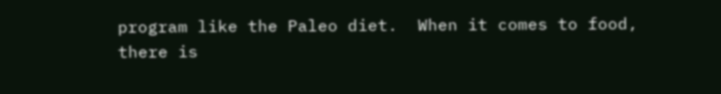program like the Paleo diet.  When it comes to food, there is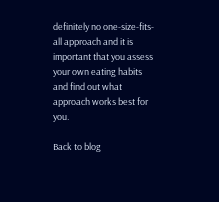definitely no one-size-fits-all approach and it is important that you assess your own eating habits and find out what approach works best for you.

Back to blog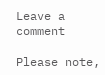Leave a comment

Please note,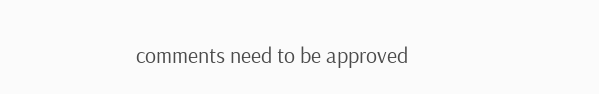comments need to be approved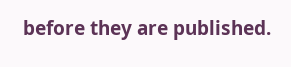before they are published.